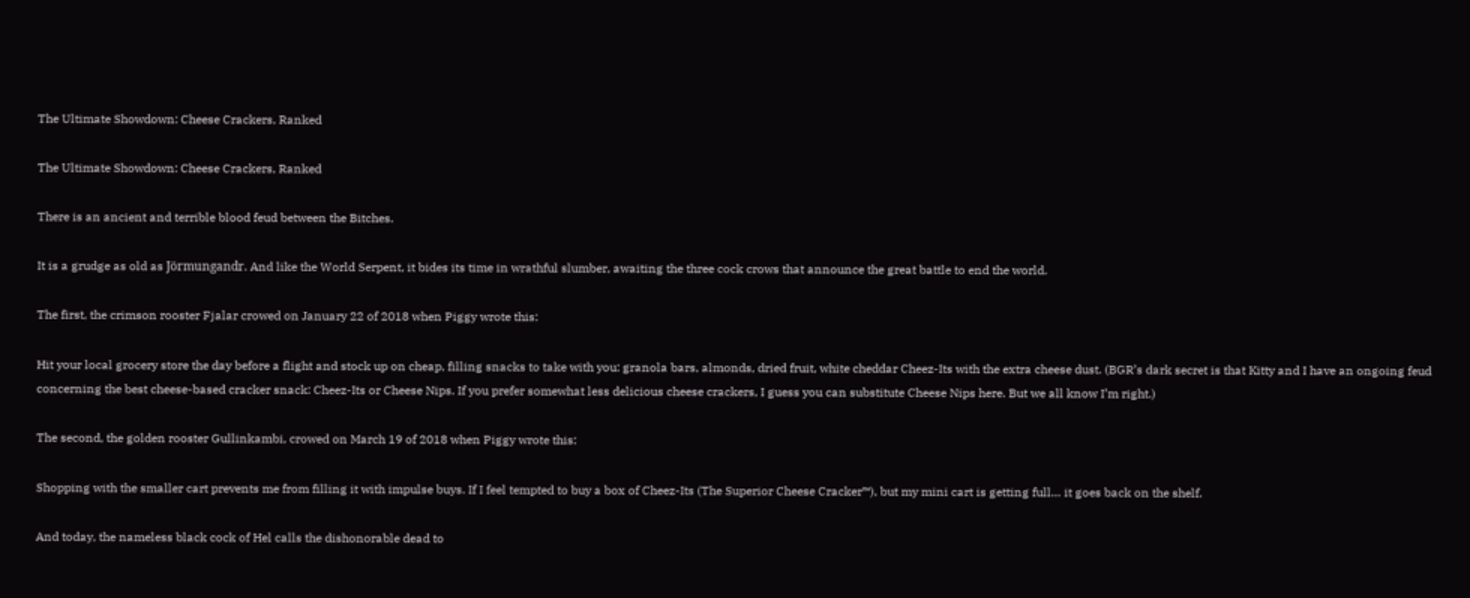The Ultimate Showdown: Cheese Crackers, Ranked

The Ultimate Showdown: Cheese Crackers, Ranked

There is an ancient and terrible blood feud between the Bitches.

It is a grudge as old as Jörmungandr. And like the World Serpent, it bides its time in wrathful slumber, awaiting the three cock crows that announce the great battle to end the world.

The first, the crimson rooster Fjalar crowed on January 22 of 2018 when Piggy wrote this:

Hit your local grocery store the day before a flight and stock up on cheap, filling snacks to take with you: granola bars, almonds, dried fruit, white cheddar Cheez-Its with the extra cheese dust. (BGR’s dark secret is that Kitty and I have an ongoing feud concerning the best cheese-based cracker snack: Cheez-Its or Cheese Nips. If you prefer somewhat less delicious cheese crackers, I guess you can substitute Cheese Nips here. But we all know I’m right.)

The second, the golden rooster Gullinkambi, crowed on March 19 of 2018 when Piggy wrote this:

Shopping with the smaller cart prevents me from filling it with impulse buys. If I feel tempted to buy a box of Cheez-Its (The Superior Cheese Cracker™), but my mini cart is getting full… it goes back on the shelf.

And today, the nameless black cock of Hel calls the dishonorable dead to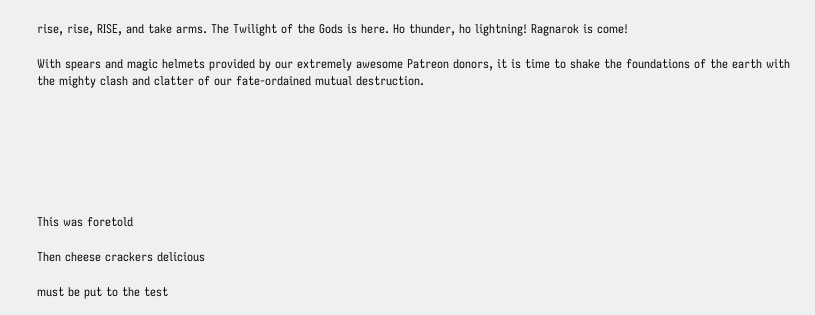rise, rise, RISE, and take arms. The Twilight of the Gods is here. Ho thunder, ho lightning! Ragnarok is come!

With spears and magic helmets provided by our extremely awesome Patreon donors, it is time to shake the foundations of the earth with the mighty clash and clatter of our fate-ordained mutual destruction.







This was foretold

Then cheese crackers delicious

must be put to the test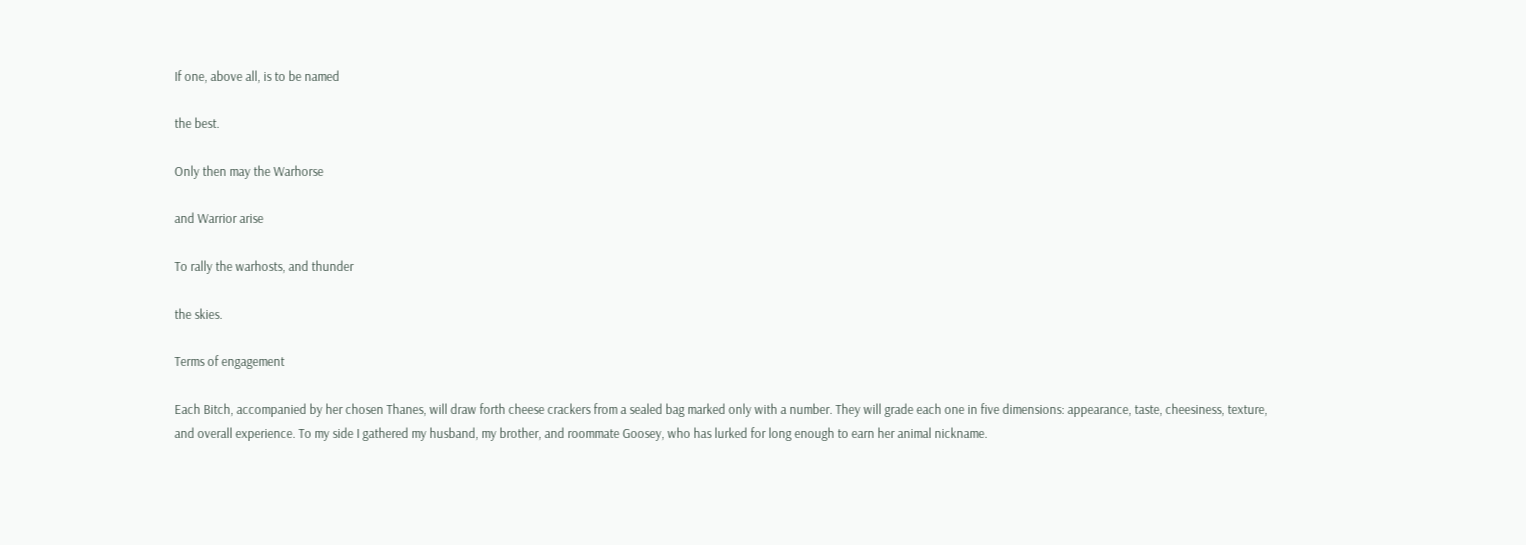If one, above all, is to be named

the best.

Only then may the Warhorse

and Warrior arise

To rally the warhosts, and thunder

the skies.

Terms of engagement

Each Bitch, accompanied by her chosen Thanes, will draw forth cheese crackers from a sealed bag marked only with a number. They will grade each one in five dimensions: appearance, taste, cheesiness, texture, and overall experience. To my side I gathered my husband, my brother, and roommate Goosey, who has lurked for long enough to earn her animal nickname.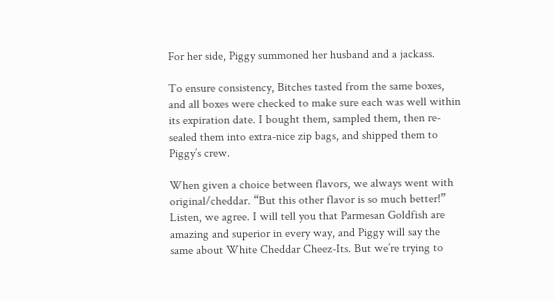For her side, Piggy summoned her husband and a jackass.

To ensure consistency, Bitches tasted from the same boxes, and all boxes were checked to make sure each was well within its expiration date. I bought them, sampled them, then re-sealed them into extra-nice zip bags, and shipped them to Piggy’s crew.

When given a choice between flavors, we always went with original/cheddar. “But this other flavor is so much better!” Listen, we agree. I will tell you that Parmesan Goldfish are amazing and superior in every way, and Piggy will say the same about White Cheddar Cheez-Its. But we’re trying to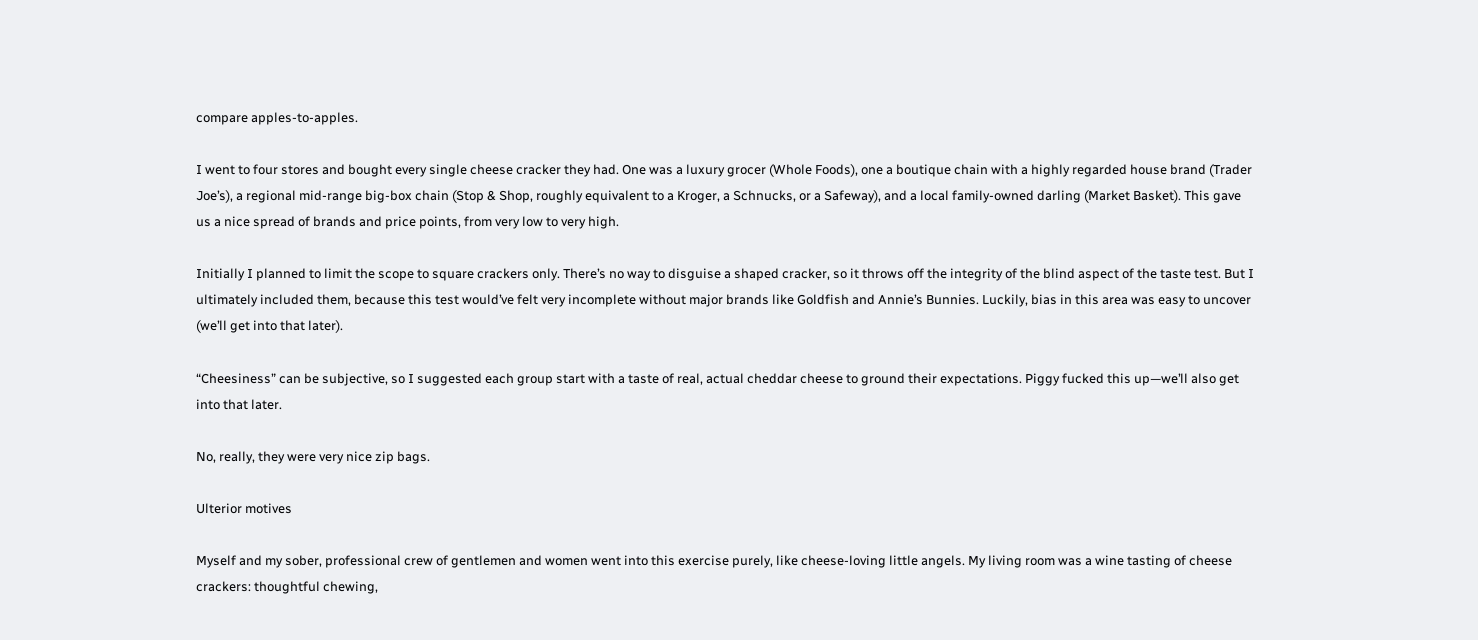compare apples-to-apples.

I went to four stores and bought every single cheese cracker they had. One was a luxury grocer (Whole Foods), one a boutique chain with a highly regarded house brand (Trader Joe’s), a regional mid-range big-box chain (Stop & Shop, roughly equivalent to a Kroger, a Schnucks, or a Safeway), and a local family-owned darling (Market Basket). This gave us a nice spread of brands and price points, from very low to very high.

Initially I planned to limit the scope to square crackers only. There’s no way to disguise a shaped cracker, so it throws off the integrity of the blind aspect of the taste test. But I ultimately included them, because this test would’ve felt very incomplete without major brands like Goldfish and Annie’s Bunnies. Luckily, bias in this area was easy to uncover (we’ll get into that later).

“Cheesiness” can be subjective, so I suggested each group start with a taste of real, actual cheddar cheese to ground their expectations. Piggy fucked this up—we’ll also get into that later.

No, really, they were very nice zip bags.

Ulterior motives

Myself and my sober, professional crew of gentlemen and women went into this exercise purely, like cheese-loving little angels. My living room was a wine tasting of cheese crackers: thoughtful chewing,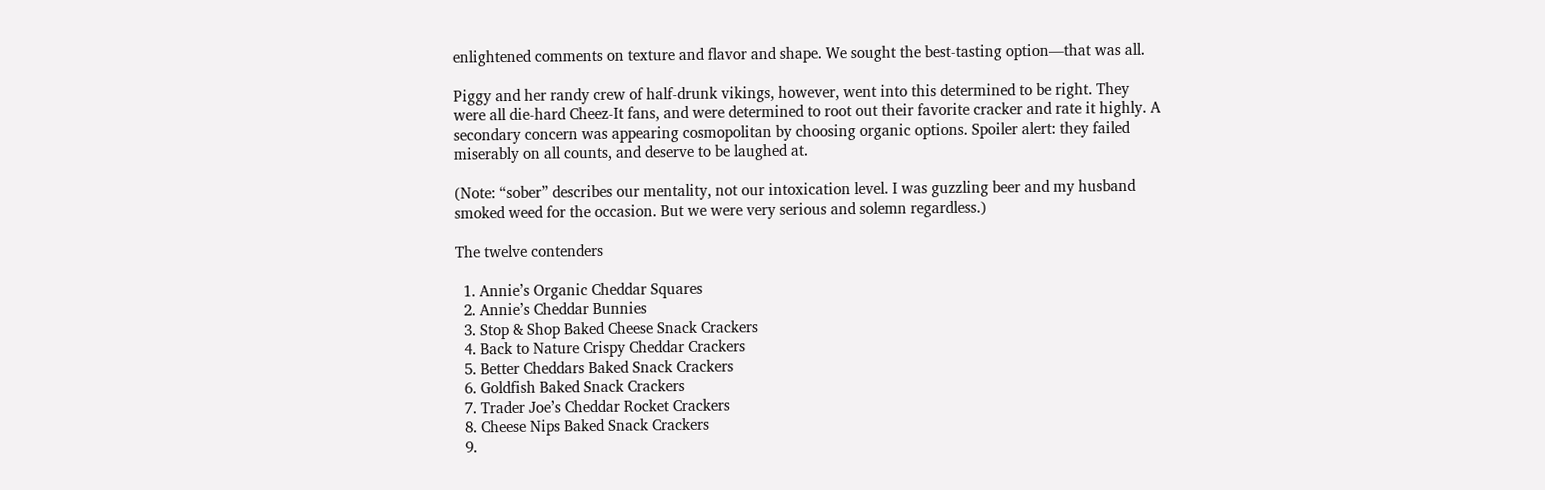enlightened comments on texture and flavor and shape. We sought the best-tasting option—that was all.

Piggy and her randy crew of half-drunk vikings, however, went into this determined to be right. They were all die-hard Cheez-It fans, and were determined to root out their favorite cracker and rate it highly. A secondary concern was appearing cosmopolitan by choosing organic options. Spoiler alert: they failed miserably on all counts, and deserve to be laughed at.

(Note: “sober” describes our mentality, not our intoxication level. I was guzzling beer and my husband smoked weed for the occasion. But we were very serious and solemn regardless.)

The twelve contenders

  1. Annie’s Organic Cheddar Squares
  2. Annie’s Cheddar Bunnies
  3. Stop & Shop Baked Cheese Snack Crackers
  4. Back to Nature Crispy Cheddar Crackers
  5. Better Cheddars Baked Snack Crackers
  6. Goldfish Baked Snack Crackers
  7. Trader Joe’s Cheddar Rocket Crackers
  8. Cheese Nips Baked Snack Crackers
  9.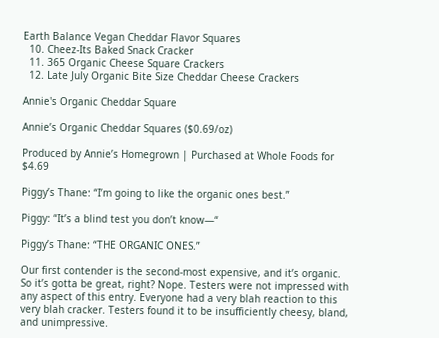Earth Balance Vegan Cheddar Flavor Squares
  10. Cheez-Its Baked Snack Cracker
  11. 365 Organic Cheese Square Crackers
  12. Late July Organic Bite Size Cheddar Cheese Crackers

Annie's Organic Cheddar Square

Annie’s Organic Cheddar Squares ($0.69/oz)

Produced by Annie’s Homegrown | Purchased at Whole Foods for $4.69

Piggy’s Thane: “I’m going to like the organic ones best.”

Piggy: “It’s a blind test you don’t know—“

Piggy’s Thane: “THE ORGANIC ONES.”

Our first contender is the second-most expensive, and it’s organic. So it’s gotta be great, right? Nope. Testers were not impressed with any aspect of this entry. Everyone had a very blah reaction to this very blah cracker. Testers found it to be insufficiently cheesy, bland, and unimpressive.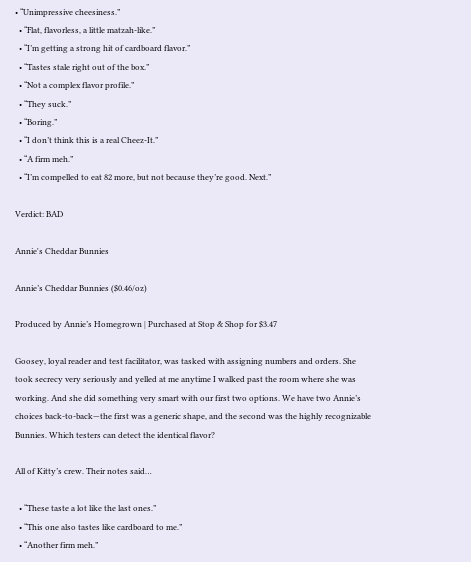• “Unimpressive cheesiness.”
  • “Flat, flavorless, a little matzah-like.”
  • “I’m getting a strong hit of cardboard flavor.”
  • “Tastes stale right out of the box.”
  • “Not a complex flavor profile.”
  • “They suck.”
  • “Boring.”
  • “I don’t think this is a real Cheez-It.”
  • “A firm meh.”
  • “I’m compelled to eat 82 more, but not because they’re good. Next.”

Verdict: BAD

Annie's Cheddar Bunnies

Annie’s Cheddar Bunnies ($0.46/oz)

Produced by Annie’s Homegrown | Purchased at Stop & Shop for $3.47

Goosey, loyal reader and test facilitator, was tasked with assigning numbers and orders. She took secrecy very seriously and yelled at me anytime I walked past the room where she was working. And she did something very smart with our first two options. We have two Annie’s choices back-to-back—the first was a generic shape, and the second was the highly recognizable Bunnies. Which testers can detect the identical flavor?

All of Kitty’s crew. Their notes said…

  • “These taste a lot like the last ones.”
  • “This one also tastes like cardboard to me.”
  • “Another firm meh.”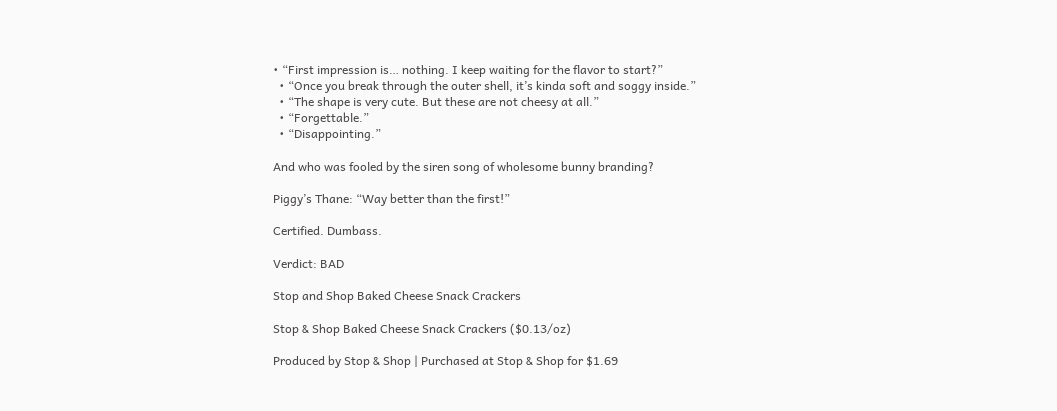• “First impression is… nothing. I keep waiting for the flavor to start?”
  • “Once you break through the outer shell, it’s kinda soft and soggy inside.”
  • “The shape is very cute. But these are not cheesy at all.”
  • “Forgettable.”
  • “Disappointing.”

And who was fooled by the siren song of wholesome bunny branding?

Piggy’s Thane: “Way better than the first!”

Certified. Dumbass.

Verdict: BAD

Stop and Shop Baked Cheese Snack Crackers

Stop & Shop Baked Cheese Snack Crackers ($0.13/oz)

Produced by Stop & Shop | Purchased at Stop & Shop for $1.69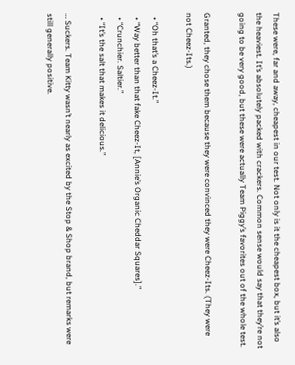These were, far and away, cheapest in our test. Not only is it the cheapest box, but it’s also the heaviest. It’s absolutely packed with crackers. Common sense would say that they’re not going to be very good, but these were actually Team Piggy’s favorites out of the whole test.

Granted, they chose them because they were convinced they were Cheez-Its. (They were not Cheez-Its.)

  • “Oh that’s a Cheez-It.”
  • “Way better than that fake Cheez-It, [Annie’s Organic Cheddar Squares].”
  • “Crunchier. Saltier.”
  • “It’s the salt that makes it delicious.”

… Suckers. Team Kitty wasn’t nearly as excited by the Stop & Shop brand, but remarks were still generally positive.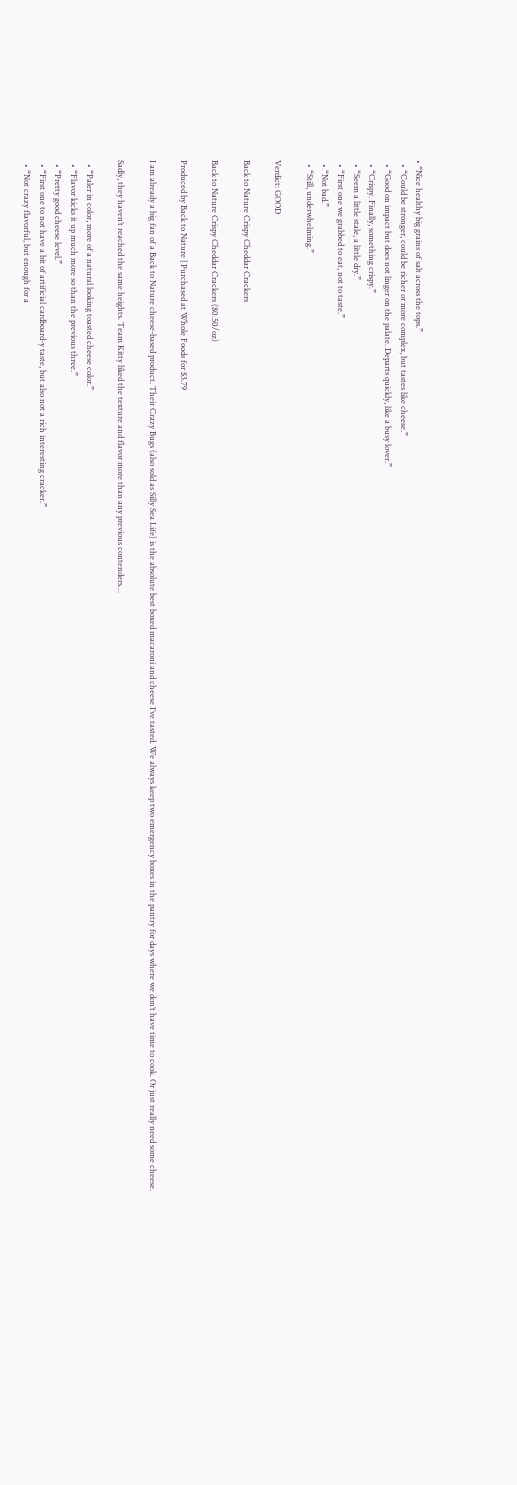• “Nice healthy big grains of salt across the tops.”
  • “Could be stronger, could be richer or more complex, but tastes like cheese.”
  • “Good on impact but does not linger on the palate. Departs quickly, like a busy lover.”
  • “Crispy. Finally, something crispy.”
  • “Seem a little stale, a little dry.”
  • “First one we grabbed to eat, not to taste.”
  • “Not bad.”
  • “Still, underwhelming.”

Verdict: GOOD

Back to Nature Crispy Cheddar Crackers

Back to Nature Crispy Cheddar Crackers ($0.50/oz)

Produced by Back to Nature | Purchased at Whole Foods for $3.79

I am already a big fan of a Back to Nature cheese-based product. Their Crazy Bugs (also sold as Silly Sea Life) is the absolute best boxed macaroni and cheese I’ve tasted. We always keep two emergency boxes in the pantry for days where we don’t have time to cook. Or just really need some cheese.

Sadly, they haven’t reached the same heights. Team Kitty liked the texture and flavor more than any previous contenders…

  • “Paler in color, more of a natural looking toasted cheese color.”
  • “Flavor kicks it up much more so than the previous three.”
  • “Pretty good cheese level.”
  • “First one to not have a bit of artificial cardboard-y taste, but also not a rich interesting cracker.”
  • “Not crazy flavorful, but enough for a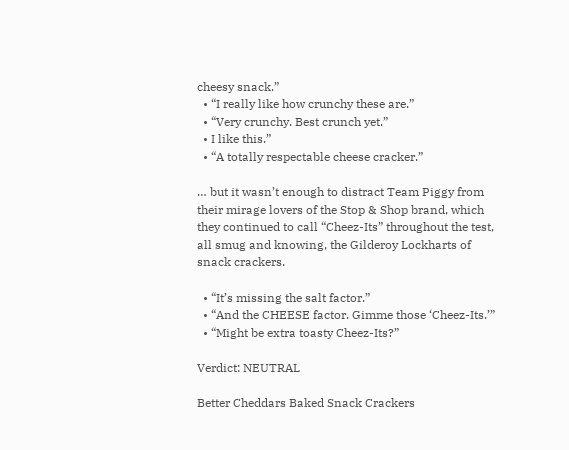cheesy snack.”
  • “I really like how crunchy these are.”
  • “Very crunchy. Best crunch yet.”
  • I like this.”
  • “A totally respectable cheese cracker.”

… but it wasn’t enough to distract Team Piggy from their mirage lovers of the Stop & Shop brand, which they continued to call “Cheez-Its” throughout the test, all smug and knowing, the Gilderoy Lockharts of snack crackers.

  • “It’s missing the salt factor.”
  • “And the CHEESE factor. Gimme those ‘Cheez-Its.’”
  • “Might be extra toasty Cheez-Its?”

Verdict: NEUTRAL

Better Cheddars Baked Snack Crackers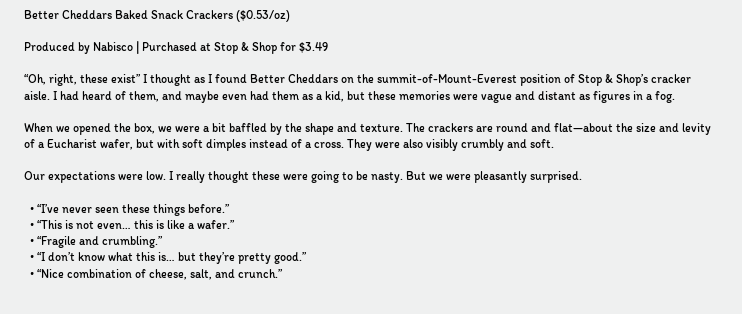Better Cheddars Baked Snack Crackers ($0.53/oz)

Produced by Nabisco | Purchased at Stop & Shop for $3.49

“Oh, right, these exist” I thought as I found Better Cheddars on the summit-of-Mount-Everest position of Stop & Shop’s cracker aisle. I had heard of them, and maybe even had them as a kid, but these memories were vague and distant as figures in a fog.

When we opened the box, we were a bit baffled by the shape and texture. The crackers are round and flat—about the size and levity of a Eucharist wafer, but with soft dimples instead of a cross. They were also visibly crumbly and soft.

Our expectations were low. I really thought these were going to be nasty. But we were pleasantly surprised.

  • “I’ve never seen these things before.”
  • “This is not even… this is like a wafer.”
  • “Fragile and crumbling.”
  • “I don’t know what this is… but they’re pretty good.”
  • “Nice combination of cheese, salt, and crunch.”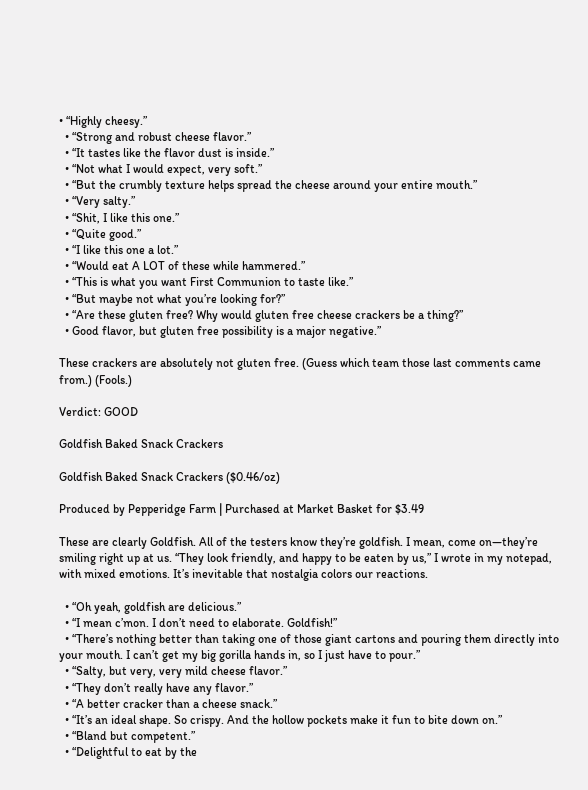• “Highly cheesy.”
  • “Strong and robust cheese flavor.”
  • “It tastes like the flavor dust is inside.”
  • “Not what I would expect, very soft.”
  • “But the crumbly texture helps spread the cheese around your entire mouth.”
  • “Very salty.”
  • “Shit, I like this one.”
  • “Quite good.”
  • “I like this one a lot.”
  • “Would eat A LOT of these while hammered.”
  • “This is what you want First Communion to taste like.”
  • “But maybe not what you’re looking for?”
  • “Are these gluten free? Why would gluten free cheese crackers be a thing?”
  • Good flavor, but gluten free possibility is a major negative.”

These crackers are absolutely not gluten free. (Guess which team those last comments came from.) (Fools.)

Verdict: GOOD

Goldfish Baked Snack Crackers

Goldfish Baked Snack Crackers ($0.46/oz)

Produced by Pepperidge Farm | Purchased at Market Basket for $3.49

These are clearly Goldfish. All of the testers know they’re goldfish. I mean, come on—they’re smiling right up at us. “They look friendly, and happy to be eaten by us,” I wrote in my notepad, with mixed emotions. It’s inevitable that nostalgia colors our reactions.

  • “Oh yeah, goldfish are delicious.”
  • “I mean c’mon. I don’t need to elaborate. Goldfish!”
  • “There’s nothing better than taking one of those giant cartons and pouring them directly into your mouth. I can’t get my big gorilla hands in, so I just have to pour.”
  • “Salty, but very, very mild cheese flavor.”
  • “They don’t really have any flavor.”
  • “A better cracker than a cheese snack.”
  • “It’s an ideal shape. So crispy. And the hollow pockets make it fun to bite down on.”
  • “Bland but competent.”
  • “Delightful to eat by the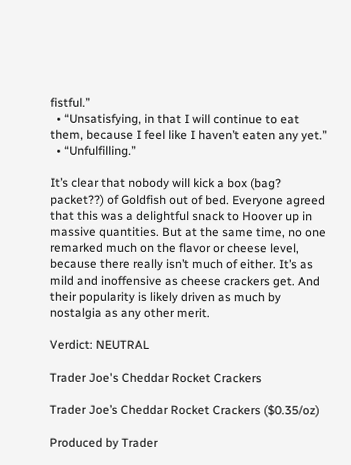fistful.”
  • “Unsatisfying, in that I will continue to eat them, because I feel like I haven’t eaten any yet.”
  • “Unfulfilling.”

It’s clear that nobody will kick a box (bag? packet??) of Goldfish out of bed. Everyone agreed that this was a delightful snack to Hoover up in massive quantities. But at the same time, no one remarked much on the flavor or cheese level, because there really isn’t much of either. It’s as mild and inoffensive as cheese crackers get. And their popularity is likely driven as much by nostalgia as any other merit.

Verdict: NEUTRAL

Trader Joe's Cheddar Rocket Crackers

Trader Joe’s Cheddar Rocket Crackers ($0.35/oz)

Produced by Trader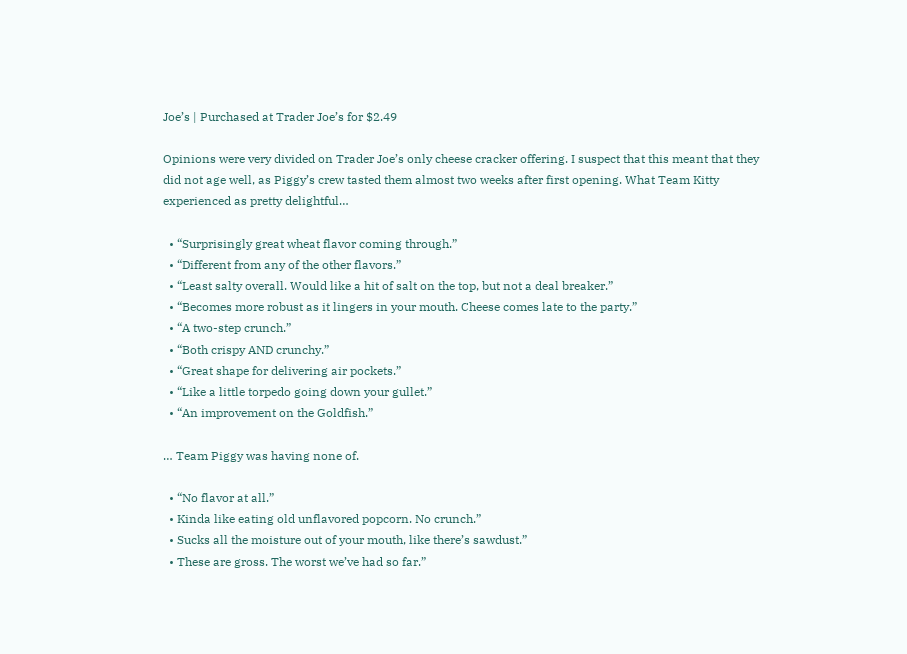Joe’s | Purchased at Trader Joe’s for $2.49

Opinions were very divided on Trader Joe’s only cheese cracker offering. I suspect that this meant that they did not age well, as Piggy’s crew tasted them almost two weeks after first opening. What Team Kitty experienced as pretty delightful…

  • “Surprisingly great wheat flavor coming through.”
  • “Different from any of the other flavors.”
  • “Least salty overall. Would like a hit of salt on the top, but not a deal breaker.”
  • “Becomes more robust as it lingers in your mouth. Cheese comes late to the party.”
  • “A two-step crunch.”
  • “Both crispy AND crunchy.”
  • “Great shape for delivering air pockets.”
  • “Like a little torpedo going down your gullet.”
  • “An improvement on the Goldfish.”

… Team Piggy was having none of.

  • “No flavor at all.”
  • Kinda like eating old unflavored popcorn. No crunch.”
  • Sucks all the moisture out of your mouth, like there’s sawdust.”
  • These are gross. The worst we’ve had so far.”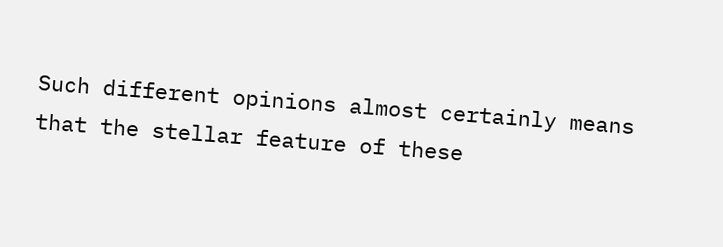Such different opinions almost certainly means that the stellar feature of these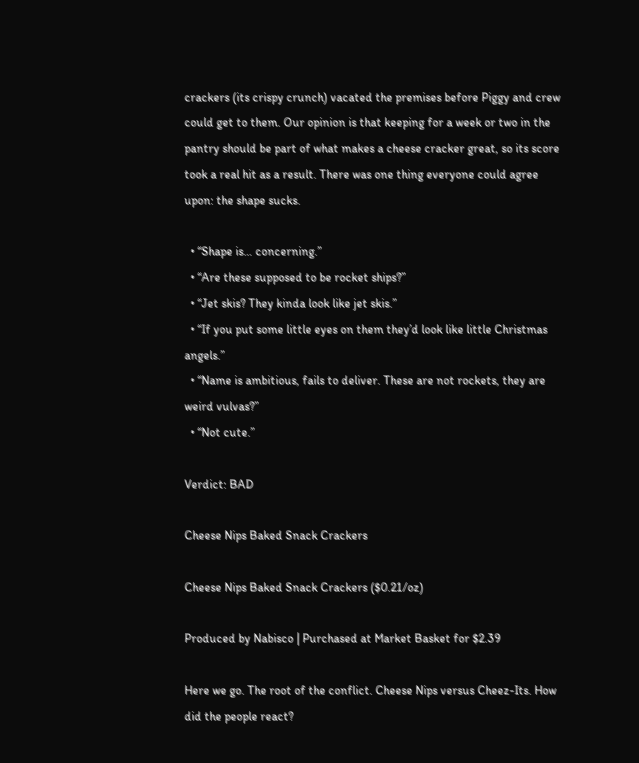crackers (its crispy crunch) vacated the premises before Piggy and crew could get to them. Our opinion is that keeping for a week or two in the pantry should be part of what makes a cheese cracker great, so its score took a real hit as a result. There was one thing everyone could agree upon: the shape sucks.

  • “Shape is… concerning.”
  • “Are these supposed to be rocket ships?”
  • “Jet skis? They kinda look like jet skis.”
  • “If you put some little eyes on them they’d look like little Christmas angels.”
  • “Name is ambitious, fails to deliver. These are not rockets, they are weird vulvas?”
  • “Not cute.”

Verdict: BAD

Cheese Nips Baked Snack Crackers

Cheese Nips Baked Snack Crackers ($0.21/oz)

Produced by Nabisco | Purchased at Market Basket for $2.39

Here we go. The root of the conflict. Cheese Nips versus Cheez-Its. How did the people react?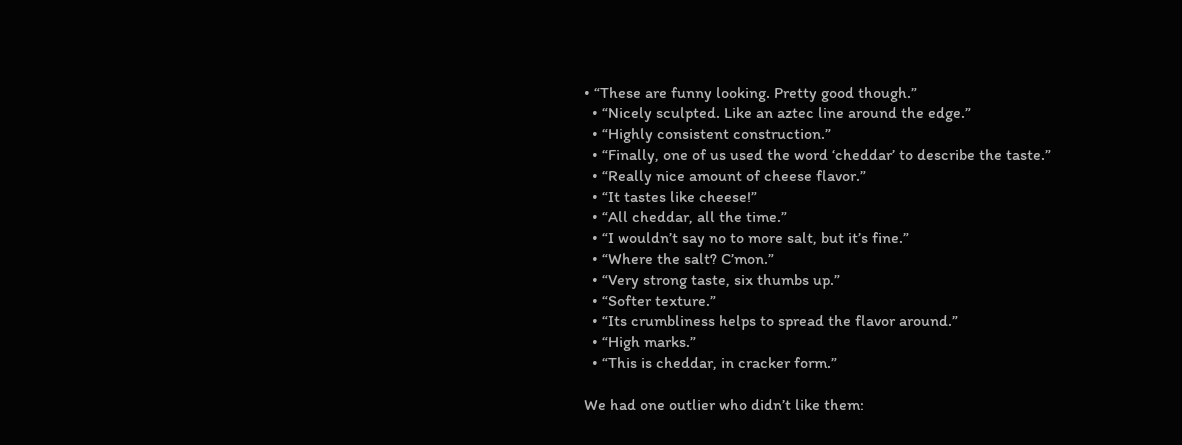• “These are funny looking. Pretty good though.”
  • “Nicely sculpted. Like an aztec line around the edge.”
  • “Highly consistent construction.”
  • “Finally, one of us used the word ‘cheddar’ to describe the taste.”
  • “Really nice amount of cheese flavor.”
  • “It tastes like cheese!”
  • “All cheddar, all the time.”
  • “I wouldn’t say no to more salt, but it’s fine.”
  • “Where the salt? C’mon.”
  • “Very strong taste, six thumbs up.”
  • “Softer texture.”
  • “Its crumbliness helps to spread the flavor around.”
  • “High marks.”
  • “This is cheddar, in cracker form.”

We had one outlier who didn’t like them: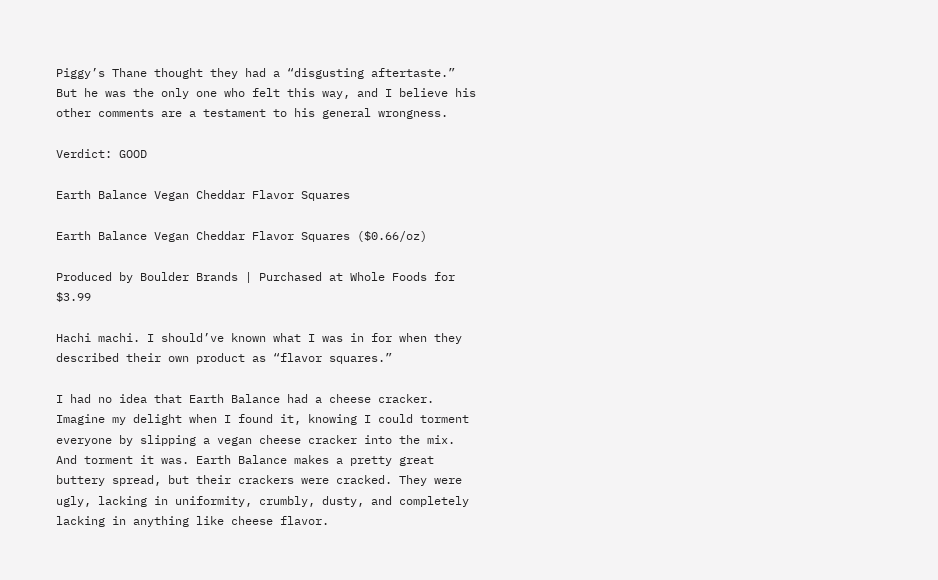Piggy’s Thane thought they had a “disgusting aftertaste.” But he was the only one who felt this way, and I believe his other comments are a testament to his general wrongness.

Verdict: GOOD

Earth Balance Vegan Cheddar Flavor Squares

Earth Balance Vegan Cheddar Flavor Squares ($0.66/oz)

Produced by Boulder Brands | Purchased at Whole Foods for $3.99

Hachi machi. I should’ve known what I was in for when they described their own product as “flavor squares.”

I had no idea that Earth Balance had a cheese cracker. Imagine my delight when I found it, knowing I could torment everyone by slipping a vegan cheese cracker into the mix. And torment it was. Earth Balance makes a pretty great buttery spread, but their crackers were cracked. They were ugly, lacking in uniformity, crumbly, dusty, and completely lacking in anything like cheese flavor.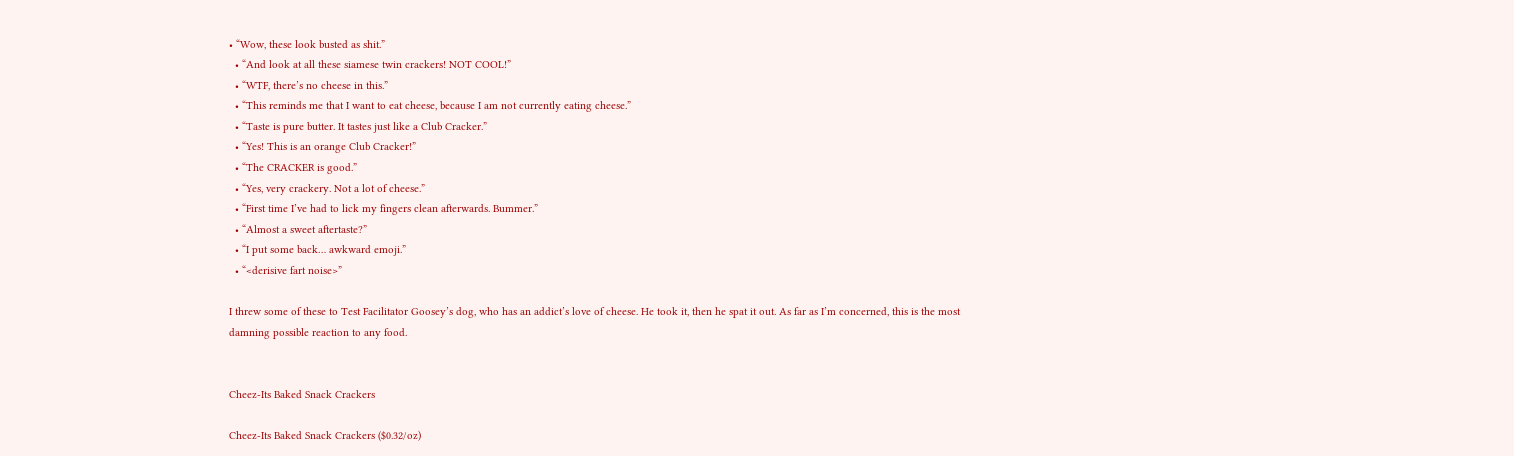• “Wow, these look busted as shit.”
  • “And look at all these siamese twin crackers! NOT COOL!”
  • “WTF, there’s no cheese in this.”
  • “This reminds me that I want to eat cheese, because I am not currently eating cheese.”
  • “Taste is pure butter. It tastes just like a Club Cracker.”
  • “Yes! This is an orange Club Cracker!”
  • “The CRACKER is good.”
  • “Yes, very crackery. Not a lot of cheese.”
  • “First time I’ve had to lick my fingers clean afterwards. Bummer.”
  • “Almost a sweet aftertaste?”
  • “I put some back… awkward emoji.”
  • “<derisive fart noise>”

I threw some of these to Test Facilitator Goosey’s dog, who has an addict’s love of cheese. He took it, then he spat it out. As far as I’m concerned, this is the most damning possible reaction to any food.


Cheez-Its Baked Snack Crackers

Cheez-Its Baked Snack Crackers ($0.32/oz)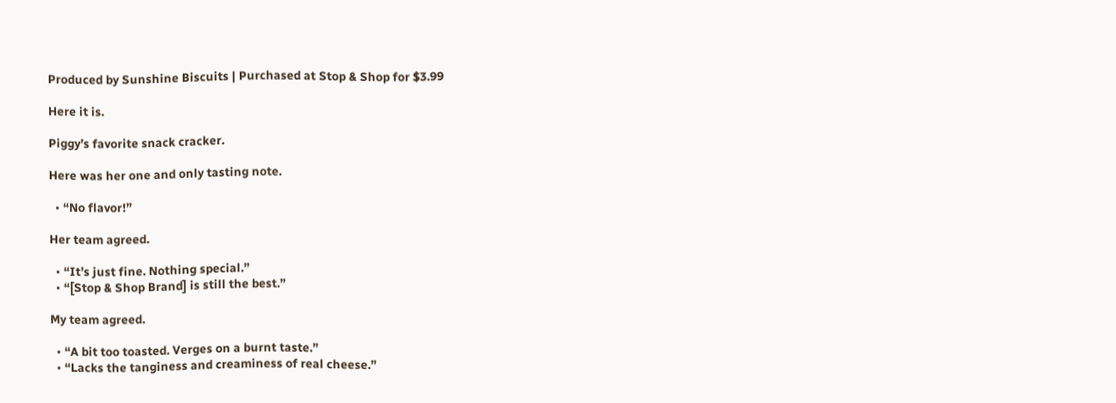Produced by Sunshine Biscuits | Purchased at Stop & Shop for $3.99

Here it is.

Piggy’s favorite snack cracker.

Here was her one and only tasting note.

  • “No flavor!”

Her team agreed.

  • “It’s just fine. Nothing special.”
  • “[Stop & Shop Brand] is still the best.”

My team agreed.

  • “A bit too toasted. Verges on a burnt taste.”
  • “Lacks the tanginess and creaminess of real cheese.”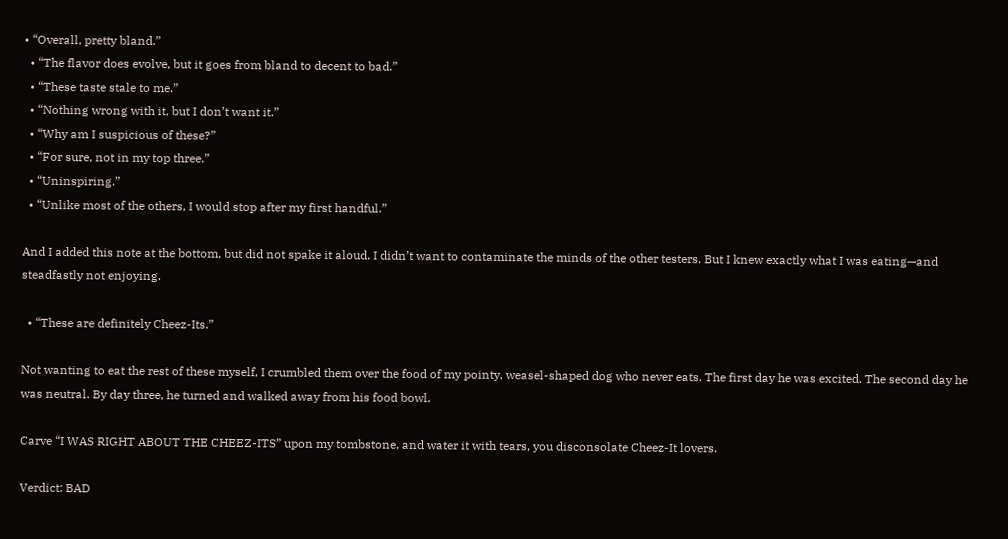• “Overall, pretty bland.”
  • “The flavor does evolve, but it goes from bland to decent to bad.”
  • “These taste stale to me.”
  • “Nothing wrong with it, but I don’t want it.”
  • “Why am I suspicious of these?”
  • “For sure, not in my top three.”
  • “Uninspiring.”
  • “Unlike most of the others, I would stop after my first handful.”

And I added this note at the bottom, but did not spake it aloud. I didn’t want to contaminate the minds of the other testers. But I knew exactly what I was eating—and steadfastly not enjoying.

  • “These are definitely Cheez-Its.”

Not wanting to eat the rest of these myself, I crumbled them over the food of my pointy, weasel-shaped dog who never eats. The first day he was excited. The second day he was neutral. By day three, he turned and walked away from his food bowl.

Carve “I WAS RIGHT ABOUT THE CHEEZ-ITS” upon my tombstone, and water it with tears, you disconsolate Cheez-It lovers.

Verdict: BAD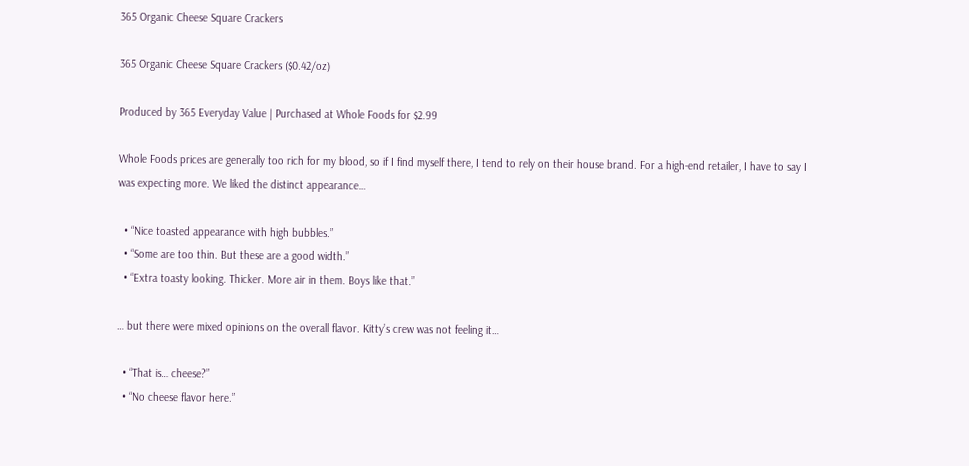365 Organic Cheese Square Crackers

365 Organic Cheese Square Crackers ($0.42/oz)

Produced by 365 Everyday Value | Purchased at Whole Foods for $2.99

Whole Foods prices are generally too rich for my blood, so if I find myself there, I tend to rely on their house brand. For a high-end retailer, I have to say I was expecting more. We liked the distinct appearance…

  • “Nice toasted appearance with high bubbles.”
  • “Some are too thin. But these are a good width.”
  • “Extra toasty looking. Thicker. More air in them. Boys like that.”

… but there were mixed opinions on the overall flavor. Kitty’s crew was not feeling it…

  • “That is… cheese?”
  • “No cheese flavor here.”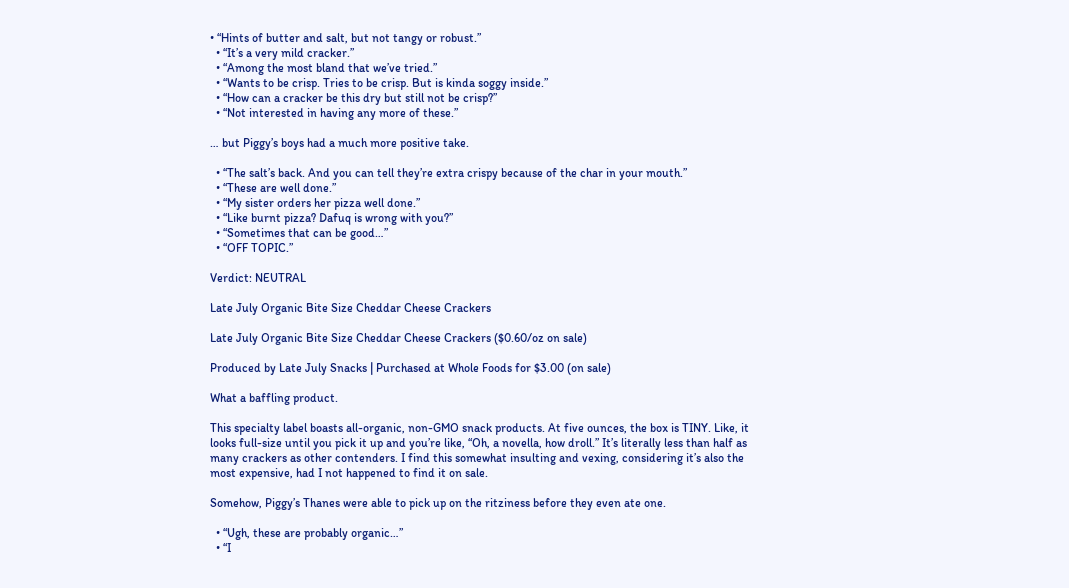• “Hints of butter and salt, but not tangy or robust.”
  • “It’s a very mild cracker.”
  • “Among the most bland that we’ve tried.”
  • “Wants to be crisp. Tries to be crisp. But is kinda soggy inside.”
  • “How can a cracker be this dry but still not be crisp?”
  • “Not interested in having any more of these.”

… but Piggy’s boys had a much more positive take.

  • “The salt’s back. And you can tell they’re extra crispy because of the char in your mouth.”
  • “These are well done.”
  • “My sister orders her pizza well done.”
  • “Like burnt pizza? Dafuq is wrong with you?”
  • “Sometimes that can be good…”
  • “OFF TOPIC.”

Verdict: NEUTRAL

Late July Organic Bite Size Cheddar Cheese Crackers

Late July Organic Bite Size Cheddar Cheese Crackers ($0.60/oz on sale)

Produced by Late July Snacks | Purchased at Whole Foods for $3.00 (on sale)

What a baffling product.

This specialty label boasts all-organic, non-GMO snack products. At five ounces, the box is TINY. Like, it looks full-size until you pick it up and you’re like, “Oh, a novella, how droll.” It’s literally less than half as many crackers as other contenders. I find this somewhat insulting and vexing, considering it’s also the most expensive, had I not happened to find it on sale.

Somehow, Piggy’s Thanes were able to pick up on the ritziness before they even ate one.

  • “Ugh, these are probably organic…”
  • “I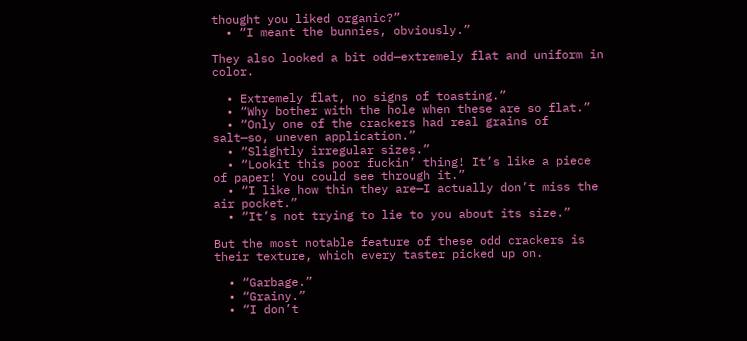thought you liked organic?”
  • “I meant the bunnies, obviously.”

They also looked a bit odd—extremely flat and uniform in color.

  • Extremely flat, no signs of toasting.”
  • “Why bother with the hole when these are so flat.”
  • “Only one of the crackers had real grains of salt—so, uneven application.”
  • “Slightly irregular sizes.”
  • “Lookit this poor fuckin’ thing! It’s like a piece of paper! You could see through it.”
  • “I like how thin they are—I actually don’t miss the air pocket.”
  • “It’s not trying to lie to you about its size.”

But the most notable feature of these odd crackers is their texture, which every taster picked up on.

  • “Garbage.”
  • “Grainy.”
  • “I don’t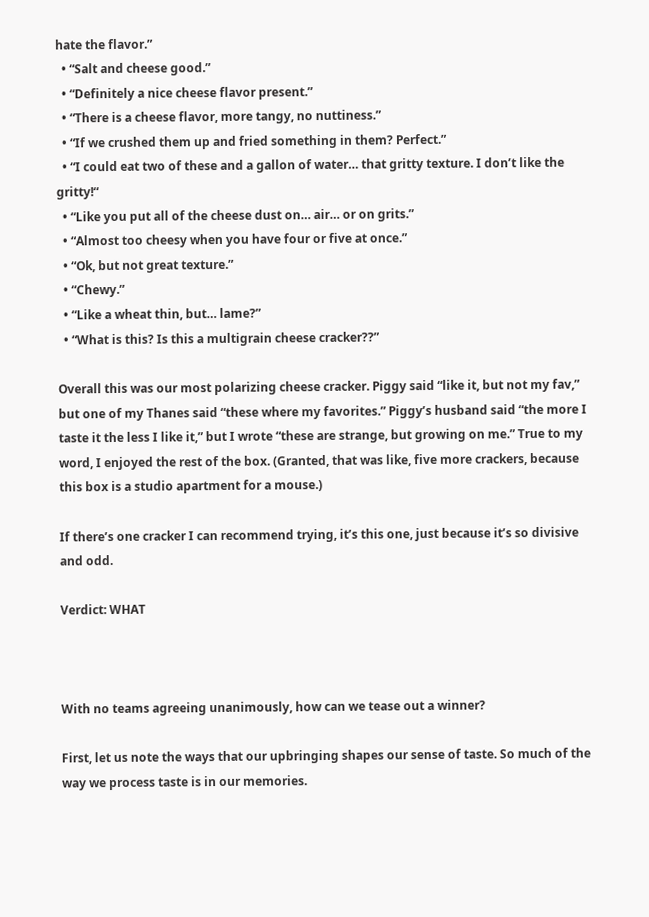hate the flavor.”
  • “Salt and cheese good.”
  • “Definitely a nice cheese flavor present.”
  • “There is a cheese flavor, more tangy, no nuttiness.”
  • “If we crushed them up and fried something in them? Perfect.”
  • “I could eat two of these and a gallon of water… that gritty texture. I don’t like the gritty!“
  • “Like you put all of the cheese dust on… air… or on grits.”
  • “Almost too cheesy when you have four or five at once.”
  • “Ok, but not great texture.”
  • “Chewy.”
  • “Like a wheat thin, but… lame?”
  • “What is this? Is this a multigrain cheese cracker??”

Overall this was our most polarizing cheese cracker. Piggy said “like it, but not my fav,” but one of my Thanes said “these where my favorites.” Piggy’s husband said “the more I taste it the less I like it,” but I wrote “these are strange, but growing on me.” True to my word, I enjoyed the rest of the box. (Granted, that was like, five more crackers, because this box is a studio apartment for a mouse.)

If there’s one cracker I can recommend trying, it’s this one, just because it’s so divisive and odd.

Verdict: WHAT



With no teams agreeing unanimously, how can we tease out a winner?

First, let us note the ways that our upbringing shapes our sense of taste. So much of the way we process taste is in our memories.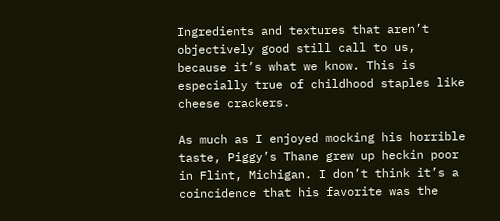Ingredients and textures that aren’t objectively good still call to us, because it’s what we know. This is especially true of childhood staples like cheese crackers.

As much as I enjoyed mocking his horrible taste, Piggy’s Thane grew up heckin poor in Flint, Michigan. I don’t think it’s a coincidence that his favorite was the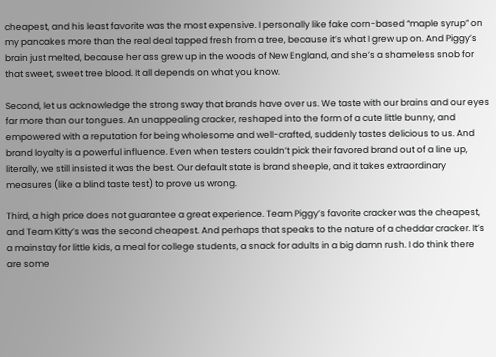cheapest, and his least favorite was the most expensive. I personally like fake corn-based “maple syrup” on my pancakes more than the real deal tapped fresh from a tree, because it’s what I grew up on. And Piggy’s brain just melted, because her ass grew up in the woods of New England, and she’s a shameless snob for that sweet, sweet tree blood. It all depends on what you know.

Second, let us acknowledge the strong sway that brands have over us. We taste with our brains and our eyes far more than our tongues. An unappealing cracker, reshaped into the form of a cute little bunny, and empowered with a reputation for being wholesome and well-crafted, suddenly tastes delicious to us. And brand loyalty is a powerful influence. Even when testers couldn’t pick their favored brand out of a line up, literally, we still insisted it was the best. Our default state is brand sheeple, and it takes extraordinary measures (like a blind taste test) to prove us wrong.

Third, a high price does not guarantee a great experience. Team Piggy’s favorite cracker was the cheapest, and Team Kitty’s was the second cheapest. And perhaps that speaks to the nature of a cheddar cracker. It’s a mainstay for little kids, a meal for college students, a snack for adults in a big damn rush. I do think there are some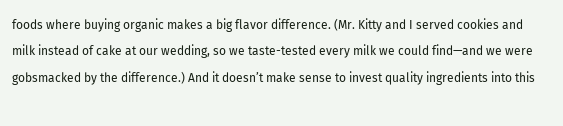foods where buying organic makes a big flavor difference. (Mr. Kitty and I served cookies and milk instead of cake at our wedding, so we taste-tested every milk we could find—and we were gobsmacked by the difference.) And it doesn’t make sense to invest quality ingredients into this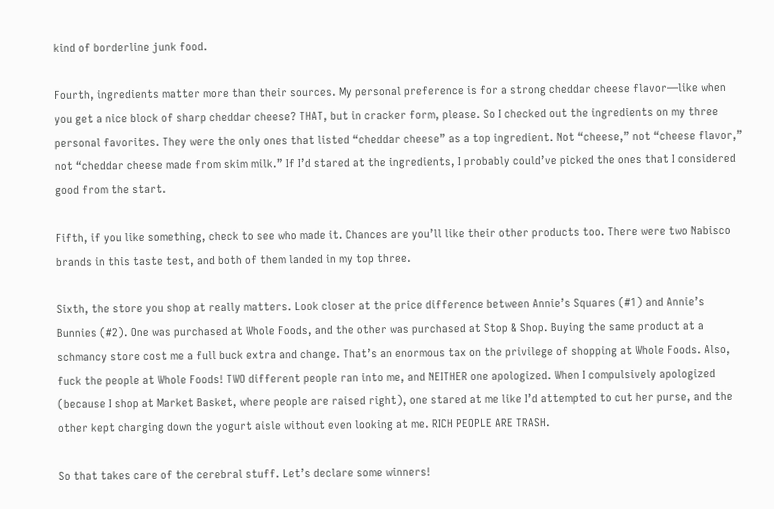kind of borderline junk food.

Fourth, ingredients matter more than their sources. My personal preference is for a strong cheddar cheese flavor—like when you get a nice block of sharp cheddar cheese? THAT, but in cracker form, please. So I checked out the ingredients on my three personal favorites. They were the only ones that listed “cheddar cheese” as a top ingredient. Not “cheese,” not “cheese flavor,” not “cheddar cheese made from skim milk.” If I’d stared at the ingredients, I probably could’ve picked the ones that I considered good from the start.

Fifth, if you like something, check to see who made it. Chances are you’ll like their other products too. There were two Nabisco brands in this taste test, and both of them landed in my top three.

Sixth, the store you shop at really matters. Look closer at the price difference between Annie’s Squares (#1) and Annie’s Bunnies (#2). One was purchased at Whole Foods, and the other was purchased at Stop & Shop. Buying the same product at a schmancy store cost me a full buck extra and change. That’s an enormous tax on the privilege of shopping at Whole Foods. Also, fuck the people at Whole Foods! TWO different people ran into me, and NEITHER one apologized. When I compulsively apologized (because I shop at Market Basket, where people are raised right), one stared at me like I’d attempted to cut her purse, and the other kept charging down the yogurt aisle without even looking at me. RICH PEOPLE ARE TRASH.

So that takes care of the cerebral stuff. Let’s declare some winners!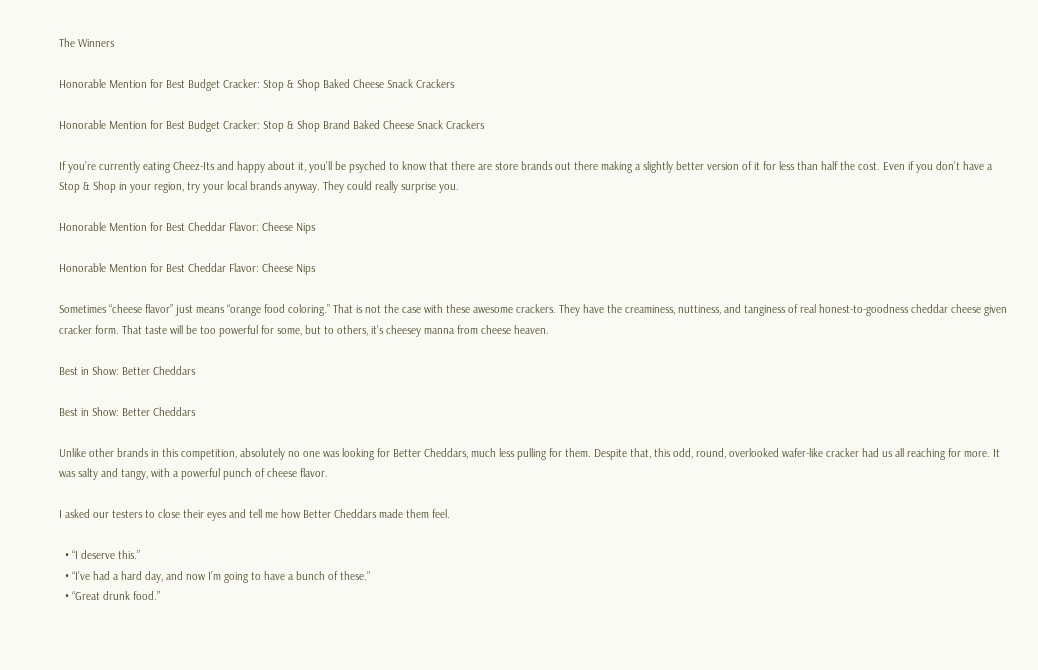The Winners

Honorable Mention for Best Budget Cracker: Stop & Shop Baked Cheese Snack Crackers

Honorable Mention for Best Budget Cracker: Stop & Shop Brand Baked Cheese Snack Crackers

If you’re currently eating Cheez-Its and happy about it, you’ll be psyched to know that there are store brands out there making a slightly better version of it for less than half the cost. Even if you don’t have a Stop & Shop in your region, try your local brands anyway. They could really surprise you.

Honorable Mention for Best Cheddar Flavor: Cheese Nips

Honorable Mention for Best Cheddar Flavor: Cheese Nips

Sometimes “cheese flavor” just means “orange food coloring.” That is not the case with these awesome crackers. They have the creaminess, nuttiness, and tanginess of real honest-to-goodness cheddar cheese given cracker form. That taste will be too powerful for some, but to others, it’s cheesey manna from cheese heaven.

Best in Show: Better Cheddars

Best in Show: Better Cheddars

Unlike other brands in this competition, absolutely no one was looking for Better Cheddars, much less pulling for them. Despite that, this odd, round, overlooked wafer-like cracker had us all reaching for more. It was salty and tangy, with a powerful punch of cheese flavor.

I asked our testers to close their eyes and tell me how Better Cheddars made them feel.

  • “I deserve this.”
  • “I’ve had a hard day, and now I’m going to have a bunch of these.”
  • “Great drunk food.”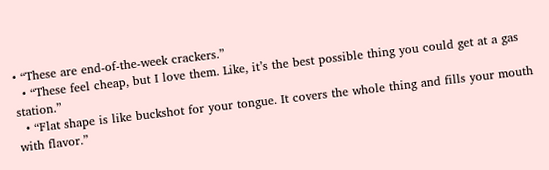• “These are end-of-the-week crackers.”
  • “These feel cheap, but I love them. Like, it’s the best possible thing you could get at a gas station.”
  • “Flat shape is like buckshot for your tongue. It covers the whole thing and fills your mouth with flavor.”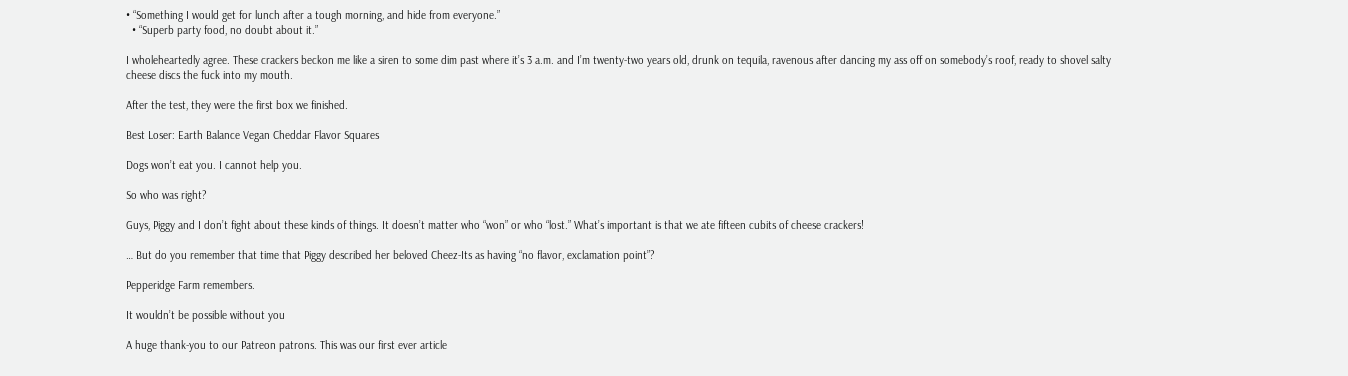• “Something I would get for lunch after a tough morning, and hide from everyone.”
  • “Superb party food, no doubt about it.”

I wholeheartedly agree. These crackers beckon me like a siren to some dim past where it’s 3 a.m. and I’m twenty-two years old, drunk on tequila, ravenous after dancing my ass off on somebody’s roof, ready to shovel salty cheese discs the fuck into my mouth.

After the test, they were the first box we finished.

Best Loser: Earth Balance Vegan Cheddar Flavor Squares

Dogs won’t eat you. I cannot help you.

So who was right?

Guys, Piggy and I don’t fight about these kinds of things. It doesn’t matter who “won” or who “lost.” What’s important is that we ate fifteen cubits of cheese crackers!

… But do you remember that time that Piggy described her beloved Cheez-Its as having “no flavor, exclamation point”?

Pepperidge Farm remembers.

It wouldn’t be possible without you

A huge thank-you to our Patreon patrons. This was our first ever article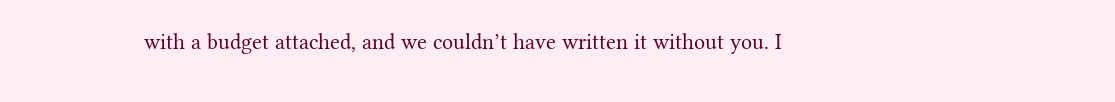with a budget attached, and we couldn’t have written it without you. I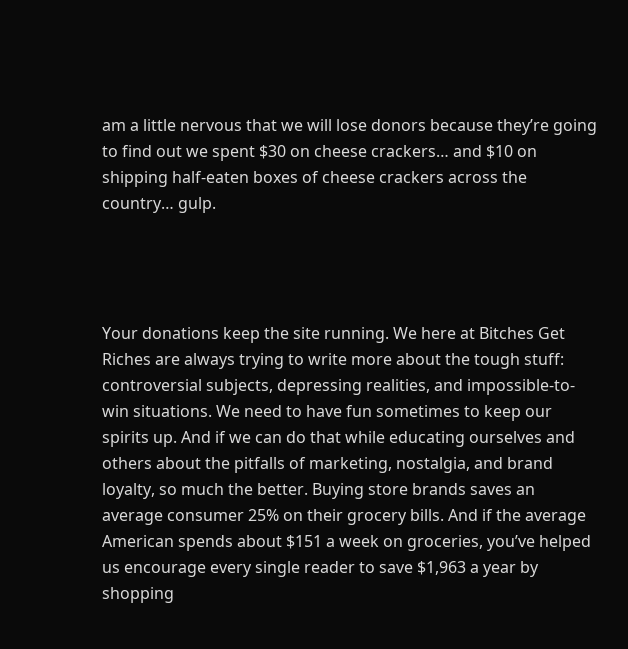am a little nervous that we will lose donors because they’re going to find out we spent $30 on cheese crackers… and $10 on shipping half-eaten boxes of cheese crackers across the country… gulp.




Your donations keep the site running. We here at Bitches Get Riches are always trying to write more about the tough stuff: controversial subjects, depressing realities, and impossible-to-win situations. We need to have fun sometimes to keep our spirits up. And if we can do that while educating ourselves and others about the pitfalls of marketing, nostalgia, and brand loyalty, so much the better. Buying store brands saves an average consumer 25% on their grocery bills. And if the average American spends about $151 a week on groceries, you’ve helped us encourage every single reader to save $1,963 a year by shopping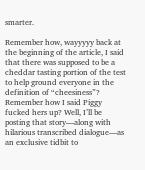smarter.

Remember how, wayyyyy back at the beginning of the article, I said that there was supposed to be a cheddar tasting portion of the test to help ground everyone in the definition of “cheesiness”? Remember how I said Piggy fucked hers up? Well, I’ll be posting that story—along with hilarious transcribed dialogue—as an exclusive tidbit to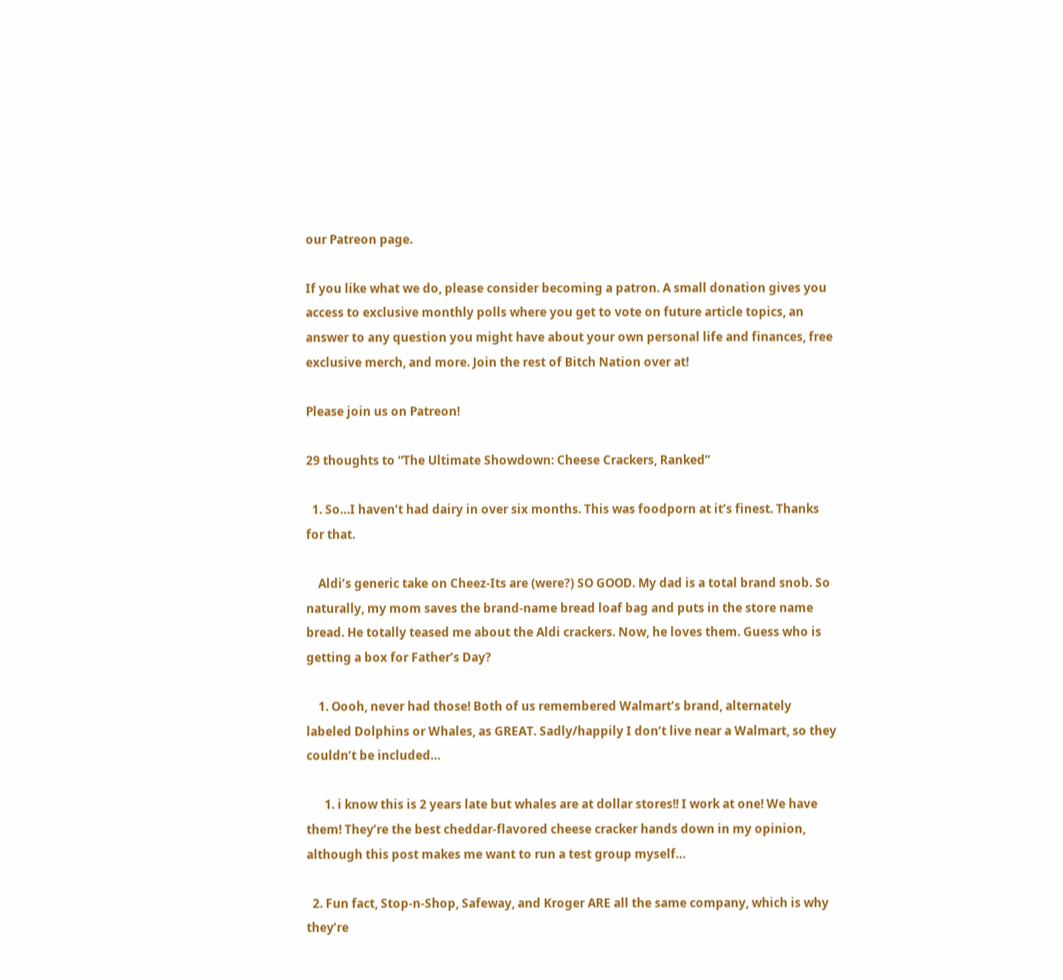our Patreon page.

If you like what we do, please consider becoming a patron. A small donation gives you access to exclusive monthly polls where you get to vote on future article topics, an answer to any question you might have about your own personal life and finances, free exclusive merch, and more. Join the rest of Bitch Nation over at!

Please join us on Patreon!

29 thoughts to “The Ultimate Showdown: Cheese Crackers, Ranked”

  1. So…I haven’t had dairy in over six months. This was foodporn at it’s finest. Thanks for that.

    Aldi’s generic take on Cheez-Its are (were?) SO GOOD. My dad is a total brand snob. So naturally, my mom saves the brand-name bread loaf bag and puts in the store name bread. He totally teased me about the Aldi crackers. Now, he loves them. Guess who is getting a box for Father’s Day?

    1. Oooh, never had those! Both of us remembered Walmart’s brand, alternately labeled Dolphins or Whales, as GREAT. Sadly/happily I don’t live near a Walmart, so they couldn’t be included…

      1. i know this is 2 years late but whales are at dollar stores!! I work at one! We have them! They’re the best cheddar-flavored cheese cracker hands down in my opinion, although this post makes me want to run a test group myself…

  2. Fun fact, Stop-n-Shop, Safeway, and Kroger ARE all the same company, which is why they’re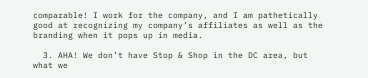comparable! I work for the company, and I am pathetically good at recognizing my company’s affiliates as well as the branding when it pops up in media.

  3. AHA! We don’t have Stop & Shop in the DC area, but what we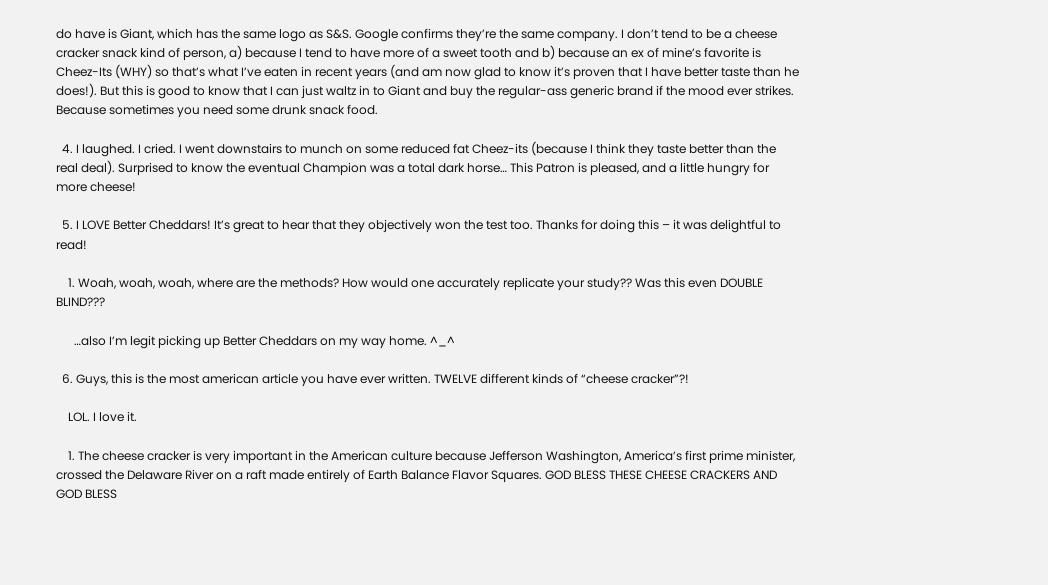do have is Giant, which has the same logo as S&S. Google confirms they’re the same company. I don’t tend to be a cheese cracker snack kind of person, a) because I tend to have more of a sweet tooth and b) because an ex of mine’s favorite is Cheez-Its (WHY) so that’s what I’ve eaten in recent years (and am now glad to know it’s proven that I have better taste than he does!). But this is good to know that I can just waltz in to Giant and buy the regular-ass generic brand if the mood ever strikes. Because sometimes you need some drunk snack food.

  4. I laughed. I cried. I went downstairs to munch on some reduced fat Cheez-its (because I think they taste better than the real deal). Surprised to know the eventual Champion was a total dark horse… This Patron is pleased, and a little hungry for more cheese!

  5. I LOVE Better Cheddars! It’s great to hear that they objectively won the test too. Thanks for doing this – it was delightful to read!

    1. Woah, woah, woah, where are the methods? How would one accurately replicate your study?? Was this even DOUBLE BLIND???

      …also I’m legit picking up Better Cheddars on my way home. ^_^

  6. Guys, this is the most american article you have ever written. TWELVE different kinds of “cheese cracker”?!

    LOL. I love it.

    1. The cheese cracker is very important in the American culture because Jefferson Washington, America’s first prime minister, crossed the Delaware River on a raft made entirely of Earth Balance Flavor Squares. GOD BLESS THESE CHEESE CRACKERS AND GOD BLESS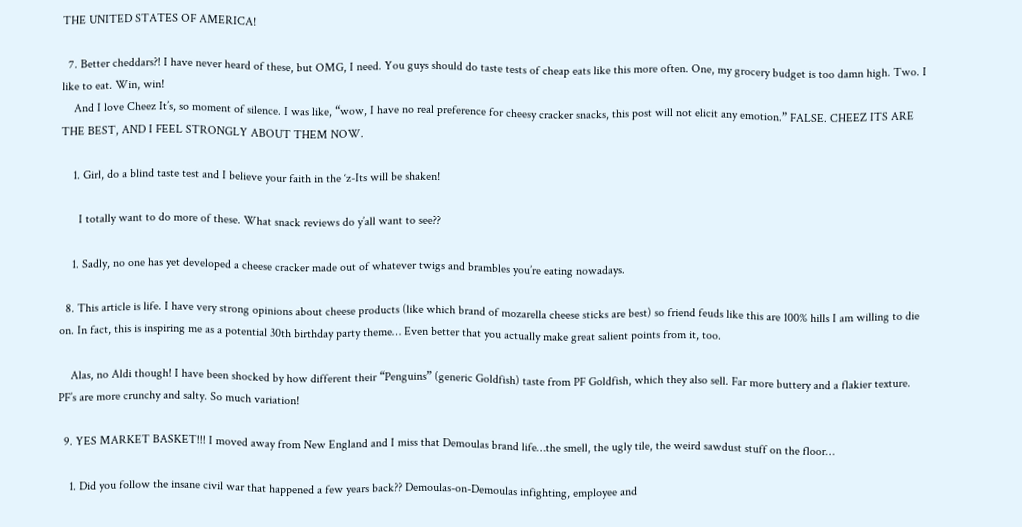THE UNITED STATES OF AMERICA!

  7. Better cheddars?! I have never heard of these, but OMG, I need. You guys should do taste tests of cheap eats like this more often. One, my grocery budget is too damn high. Two. I like to eat. Win, win!
    And I love Cheez It’s, so moment of silence. I was like, “wow, I have no real preference for cheesy cracker snacks, this post will not elicit any emotion.” FALSE. CHEEZ ITS ARE THE BEST, AND I FEEL STRONGLY ABOUT THEM NOW.

    1. Girl, do a blind taste test and I believe your faith in the ‘z-Its will be shaken!

      I totally want to do more of these. What snack reviews do y’all want to see??

    1. Sadly, no one has yet developed a cheese cracker made out of whatever twigs and brambles you’re eating nowadays.

  8. This article is life. I have very strong opinions about cheese products (like which brand of mozarella cheese sticks are best) so friend feuds like this are 100% hills I am willing to die on. In fact, this is inspiring me as a potential 30th birthday party theme… Even better that you actually make great salient points from it, too.

    Alas, no Aldi though! I have been shocked by how different their “Penguins” (generic Goldfish) taste from PF Goldfish, which they also sell. Far more buttery and a flakier texture. PF’s are more crunchy and salty. So much variation!

  9. YES MARKET BASKET!!! I moved away from New England and I miss that Demoulas brand life…the smell, the ugly tile, the weird sawdust stuff on the floor…

    1. Did you follow the insane civil war that happened a few years back?? Demoulas-on-Demoulas infighting, employee and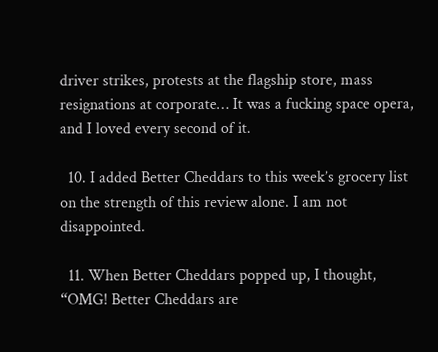driver strikes, protests at the flagship store, mass resignations at corporate… It was a fucking space opera, and I loved every second of it.

  10. I added Better Cheddars to this week’s grocery list on the strength of this review alone. I am not disappointed.

  11. When Better Cheddars popped up, I thought, “OMG! Better Cheddars are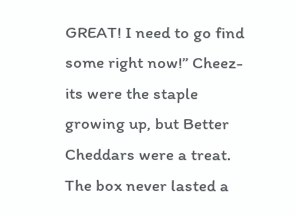GREAT! I need to go find some right now!” Cheez-its were the staple growing up, but Better Cheddars were a treat. The box never lasted a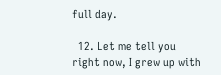full day.

  12. Let me tell you right now, I grew up with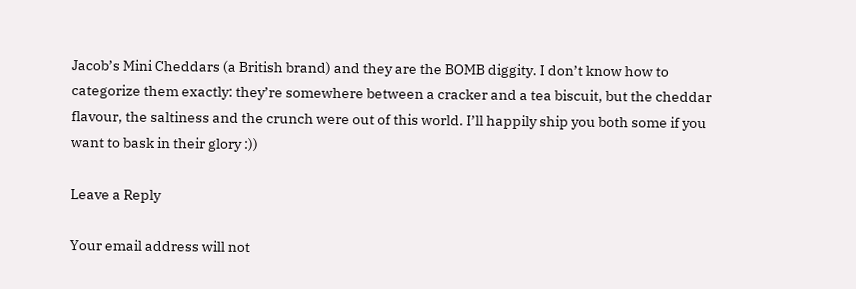Jacob’s Mini Cheddars (a British brand) and they are the BOMB diggity. I don’t know how to categorize them exactly: they’re somewhere between a cracker and a tea biscuit, but the cheddar flavour, the saltiness and the crunch were out of this world. I’ll happily ship you both some if you want to bask in their glory :))

Leave a Reply

Your email address will not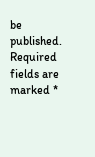be published. Required fields are marked *